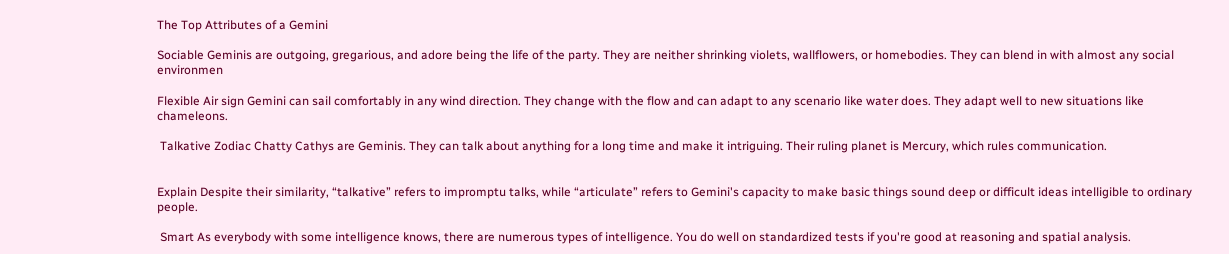The Top Attributes of a Gemini

Sociable Geminis are outgoing, gregarious, and adore being the life of the party. They are neither shrinking violets, wallflowers, or homebodies. They can blend in with almost any social environmen

Flexible Air sign Gemini can sail comfortably in any wind direction. They change with the flow and can adapt to any scenario like water does. They adapt well to new situations like chameleons.

 Talkative Zodiac Chatty Cathys are Geminis. They can talk about anything for a long time and make it intriguing. Their ruling planet is Mercury, which rules communication.


Explain Despite their similarity, “talkative” refers to impromptu talks, while “articulate” refers to Gemini's capacity to make basic things sound deep or difficult ideas intelligible to ordinary people.

 Smart As everybody with some intelligence knows, there are numerous types of intelligence. You do well on standardized tests if you're good at reasoning and spatial analysis.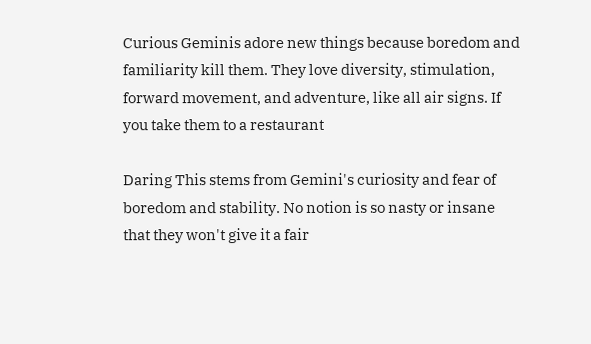Curious Geminis adore new things because boredom and familiarity kill them. They love diversity, stimulation, forward movement, and adventure, like all air signs. If you take them to a restaurant

Daring This stems from Gemini's curiosity and fear of boredom and stability. No notion is so nasty or insane that they won't give it a fair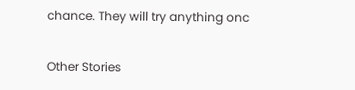chance. They will try anything onc

Other Stories